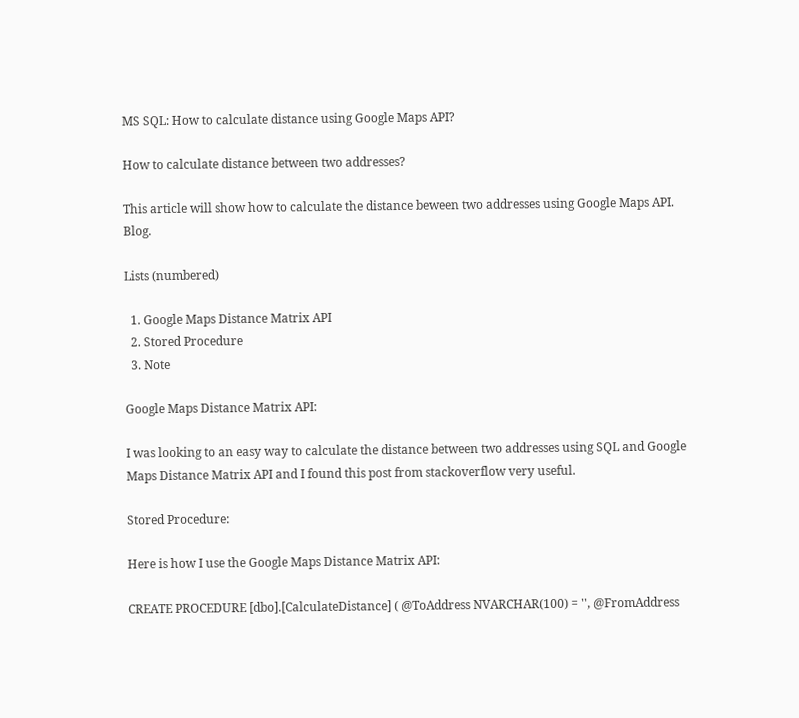MS SQL: How to calculate distance using Google Maps API?

How to calculate distance between two addresses?

This article will show how to calculate the distance beween two addresses using Google Maps API. Blog.

Lists (numbered)

  1. Google Maps Distance Matrix API
  2. Stored Procedure
  3. Note

Google Maps Distance Matrix API:

I was looking to an easy way to calculate the distance between two addresses using SQL and Google Maps Distance Matrix API and I found this post from stackoverflow very useful.

Stored Procedure:

Here is how I use the Google Maps Distance Matrix API:

CREATE PROCEDURE [dbo].[CalculateDistance] ( @ToAddress NVARCHAR(100) = '', @FromAddress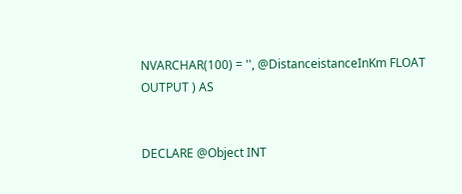NVARCHAR(100) = '', @DistanceistanceInKm FLOAT OUTPUT ) AS


DECLARE @Object INT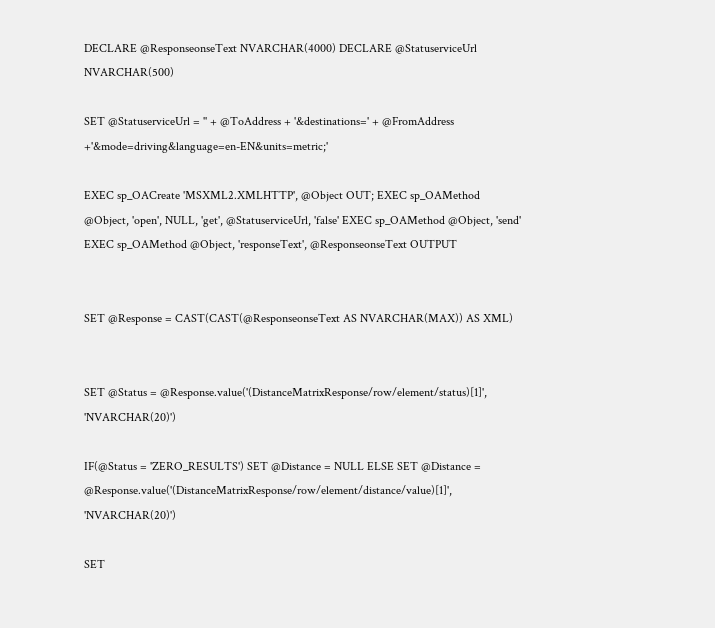DECLARE @ResponseonseText NVARCHAR(4000) DECLARE @StatuserviceUrl NVARCHAR(500)

SET @StatuserviceUrl = '' + @ToAddress + '&destinations=' + @FromAddress +'&mode=driving&language=en-EN&units=metric;'

EXEC sp_OACreate 'MSXML2.XMLHTTP', @Object OUT; EXEC sp_OAMethod @Object, 'open', NULL, 'get', @StatuserviceUrl, 'false' EXEC sp_OAMethod @Object, 'send' EXEC sp_OAMethod @Object, 'responseText', @ResponseonseText OUTPUT


SET @Response = CAST(CAST(@ResponseonseText AS NVARCHAR(MAX)) AS XML)


SET @Status = @Response.value('(DistanceMatrixResponse/row/element/status)[1]', 'NVARCHAR(20)')

IF(@Status = 'ZERO_RESULTS') SET @Distance = NULL ELSE SET @Distance = @Response.value('(DistanceMatrixResponse/row/element/distance/value)[1]', 'NVARCHAR(20)')

SET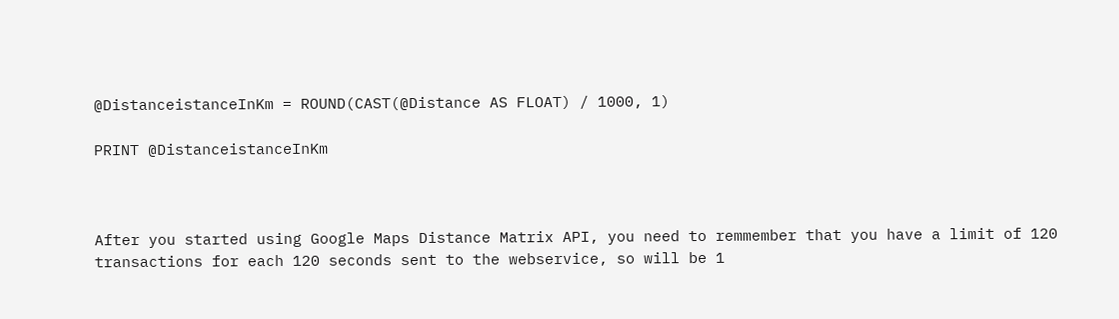@DistanceistanceInKm = ROUND(CAST(@Distance AS FLOAT) / 1000, 1)

PRINT @DistanceistanceInKm



After you started using Google Maps Distance Matrix API, you need to remmember that you have a limit of 120 transactions for each 120 seconds sent to the webservice, so will be 1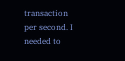transaction per second. I needed to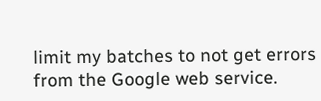limit my batches to not get errors from the Google web service.